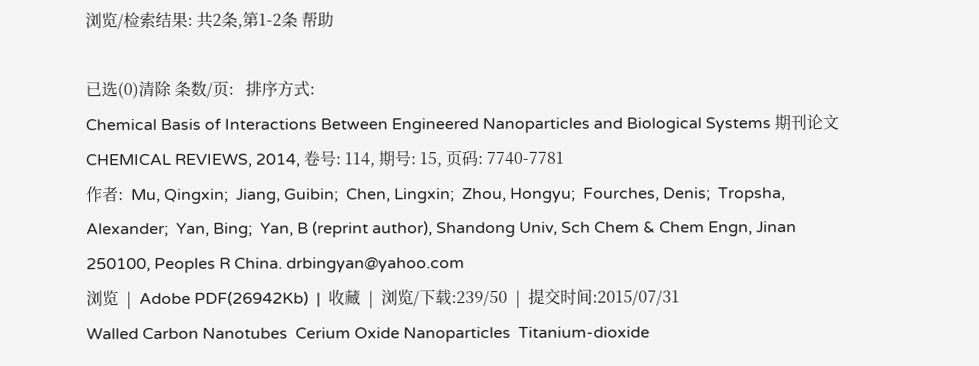浏览/检索结果: 共2条,第1-2条 帮助

已选(0)清除 条数/页:   排序方式:
Chemical Basis of Interactions Between Engineered Nanoparticles and Biological Systems 期刊论文
CHEMICAL REVIEWS, 2014, 卷号: 114, 期号: 15, 页码: 7740-7781
作者:  Mu, Qingxin;  Jiang, Guibin;  Chen, Lingxin;  Zhou, Hongyu;  Fourches, Denis;  Tropsha, Alexander;  Yan, Bing;  Yan, B (reprint author), Shandong Univ, Sch Chem & Chem Engn, Jinan 250100, Peoples R China. drbingyan@yahoo.com
浏览  |  Adobe PDF(26942Kb)  |  收藏  |  浏览/下载:239/50  |  提交时间:2015/07/31
Walled Carbon Nanotubes  Cerium Oxide Nanoparticles  Titanium-dioxide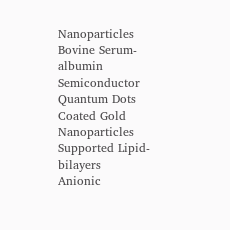Nanoparticles  Bovine Serum-albumin  Semiconductor Quantum Dots  Coated Gold Nanoparticles  Supported Lipid-bilayers  Anionic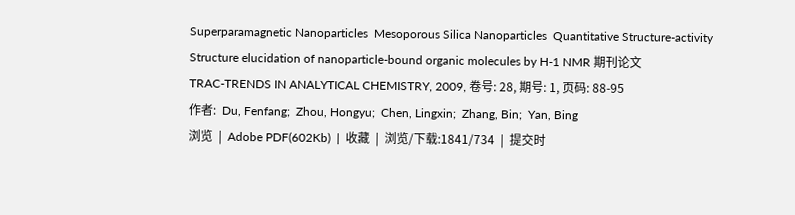Superparamagnetic Nanoparticles  Mesoporous Silica Nanoparticles  Quantitative Structure-activity
Structure elucidation of nanoparticle-bound organic molecules by H-1 NMR 期刊论文
TRAC-TRENDS IN ANALYTICAL CHEMISTRY, 2009, 卷号: 28, 期号: 1, 页码: 88-95
作者:  Du, Fenfang;  Zhou, Hongyu;  Chen, Lingxin;  Zhang, Bin;  Yan, Bing
浏览  |  Adobe PDF(602Kb)  |  收藏  |  浏览/下载:1841/734  |  提交时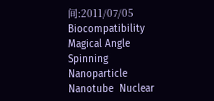间:2011/07/05
Biocompatibility  Magical Angle Spinning  Nanoparticle  Nanotube  Nuclear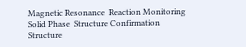Magnetic Resonance  Reaction Monitoring  Solid Phase  Structure Confirmation  Structure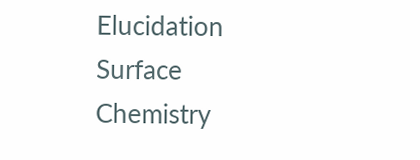Elucidation  Surface Chemistry